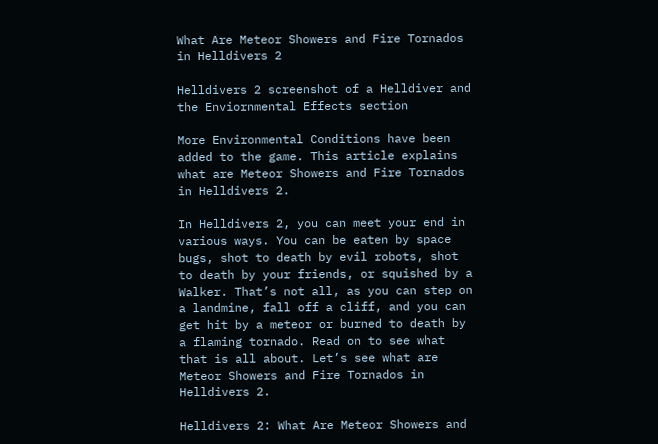What Are Meteor Showers and Fire Tornados in Helldivers 2

Helldivers 2 screenshot of a Helldiver and the Enviornmental Effects section

More Environmental Conditions have been added to the game. This article explains what are Meteor Showers and Fire Tornados in Helldivers 2.

In Helldivers 2, you can meet your end in various ways. You can be eaten by space bugs, shot to death by evil robots, shot to death by your friends, or squished by a Walker. That’s not all, as you can step on a landmine, fall off a cliff, and you can get hit by a meteor or burned to death by a flaming tornado. Read on to see what that is all about. Let’s see what are Meteor Showers and Fire Tornados in Helldivers 2.

Helldivers 2: What Are Meteor Showers and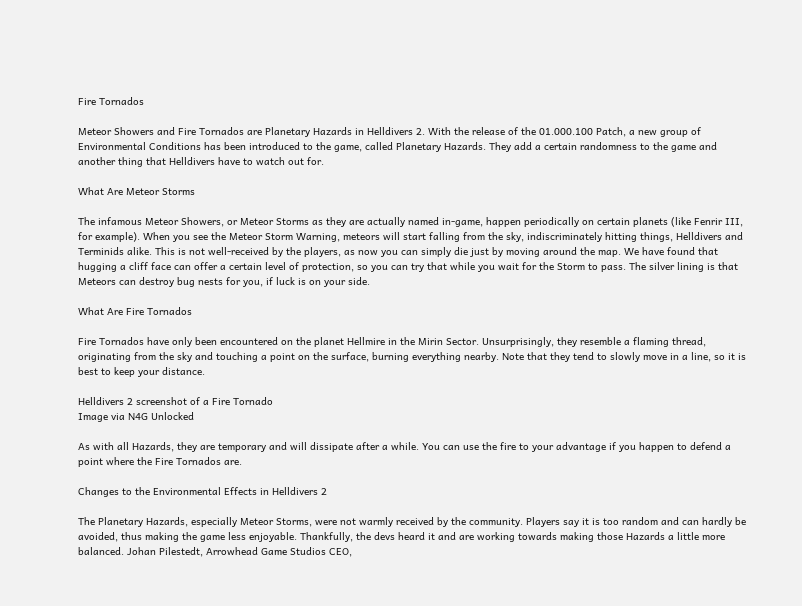Fire Tornados

Meteor Showers and Fire Tornados are Planetary Hazards in Helldivers 2. With the release of the 01.000.100 Patch, a new group of Environmental Conditions has been introduced to the game, called Planetary Hazards. They add a certain randomness to the game and another thing that Helldivers have to watch out for.

What Are Meteor Storms

The infamous Meteor Showers, or Meteor Storms as they are actually named in-game, happen periodically on certain planets (like Fenrir III, for example). When you see the Meteor Storm Warning, meteors will start falling from the sky, indiscriminately hitting things, Helldivers and Terminids alike. This is not well-received by the players, as now you can simply die just by moving around the map. We have found that hugging a cliff face can offer a certain level of protection, so you can try that while you wait for the Storm to pass. The silver lining is that Meteors can destroy bug nests for you, if luck is on your side.

What Are Fire Tornados

Fire Tornados have only been encountered on the planet Hellmire in the Mirin Sector. Unsurprisingly, they resemble a flaming thread, originating from the sky and touching a point on the surface, burning everything nearby. Note that they tend to slowly move in a line, so it is best to keep your distance.

Helldivers 2 screenshot of a Fire Tornado
Image via N4G Unlocked

As with all Hazards, they are temporary and will dissipate after a while. You can use the fire to your advantage if you happen to defend a point where the Fire Tornados are.

Changes to the Environmental Effects in Helldivers 2

The Planetary Hazards, especially Meteor Storms, were not warmly received by the community. Players say it is too random and can hardly be avoided, thus making the game less enjoyable. Thankfully, the devs heard it and are working towards making those Hazards a little more balanced. Johan Pilestedt, Arrowhead Game Studios CEO,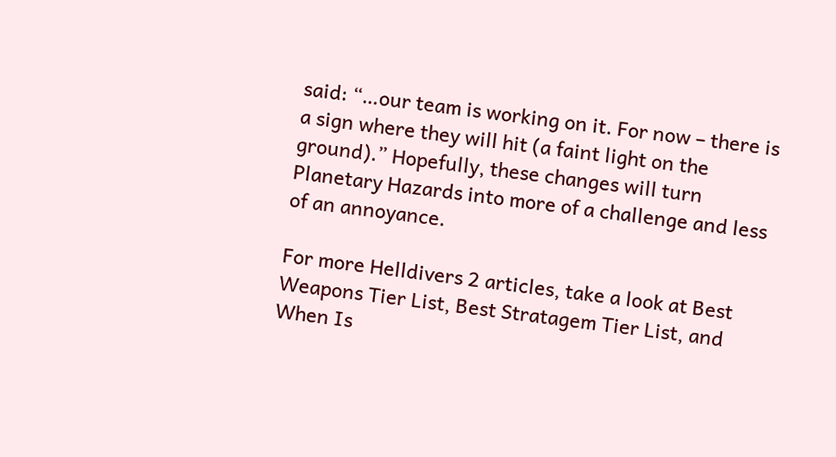said: “…our team is working on it. For now – there is a sign where they will hit (a faint light on the ground).” Hopefully, these changes will turn Planetary Hazards into more of a challenge and less of an annoyance.

For more Helldivers 2 articles, take a look at Best Weapons Tier List, Best Stratagem Tier List, and When Is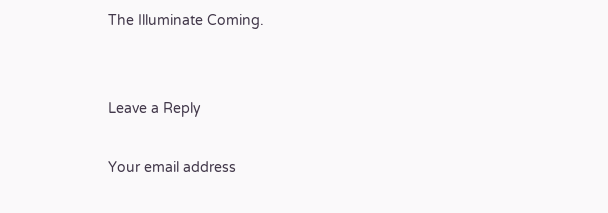The Illuminate Coming.


Leave a Reply

Your email address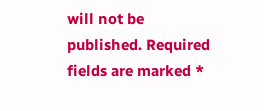will not be published. Required fields are marked *